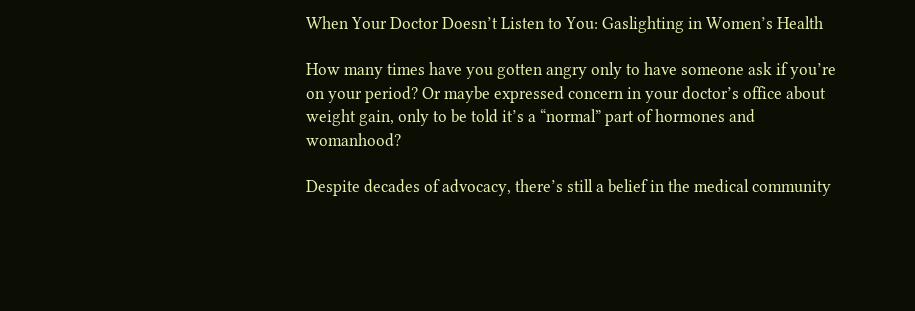When Your Doctor Doesn’t Listen to You: Gaslighting in Women’s Health

How many times have you gotten angry only to have someone ask if you’re on your period? Or maybe expressed concern in your doctor’s office about weight gain, only to be told it’s a “normal” part of hormones and womanhood?

Despite decades of advocacy, there’s still a belief in the medical community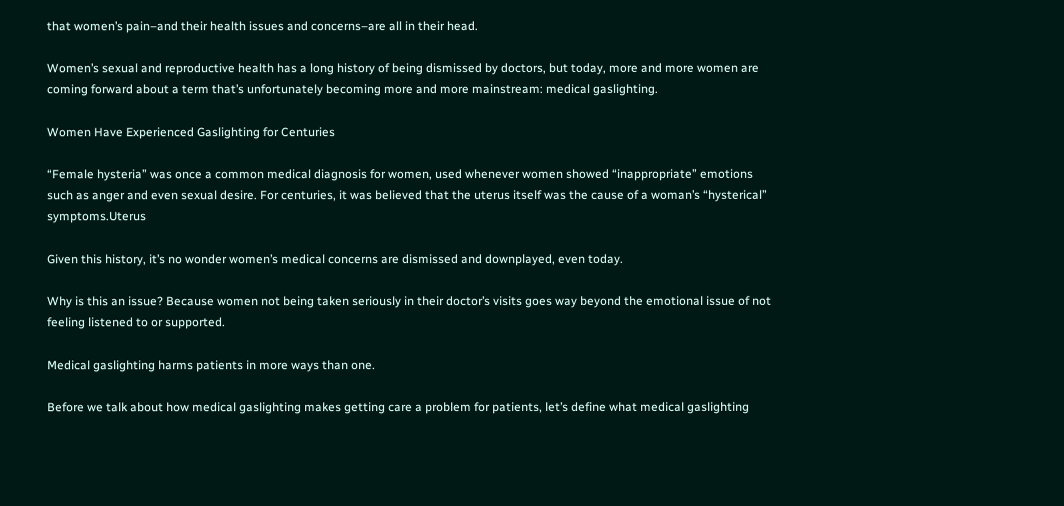that women’s pain–and their health issues and concerns–are all in their head.

Women’s sexual and reproductive health has a long history of being dismissed by doctors, but today, more and more women are coming forward about a term that’s unfortunately becoming more and more mainstream: medical gaslighting.

Women Have Experienced Gaslighting for Centuries

“Female hysteria” was once a common medical diagnosis for women, used whenever women showed “inappropriate” emotions such as anger and even sexual desire. For centuries, it was believed that the uterus itself was the cause of a woman’s “hysterical” symptoms.Uterus

Given this history, it’s no wonder women’s medical concerns are dismissed and downplayed, even today.

Why is this an issue? Because women not being taken seriously in their doctor’s visits goes way beyond the emotional issue of not feeling listened to or supported.

Medical gaslighting harms patients in more ways than one.

Before we talk about how medical gaslighting makes getting care a problem for patients, let’s define what medical gaslighting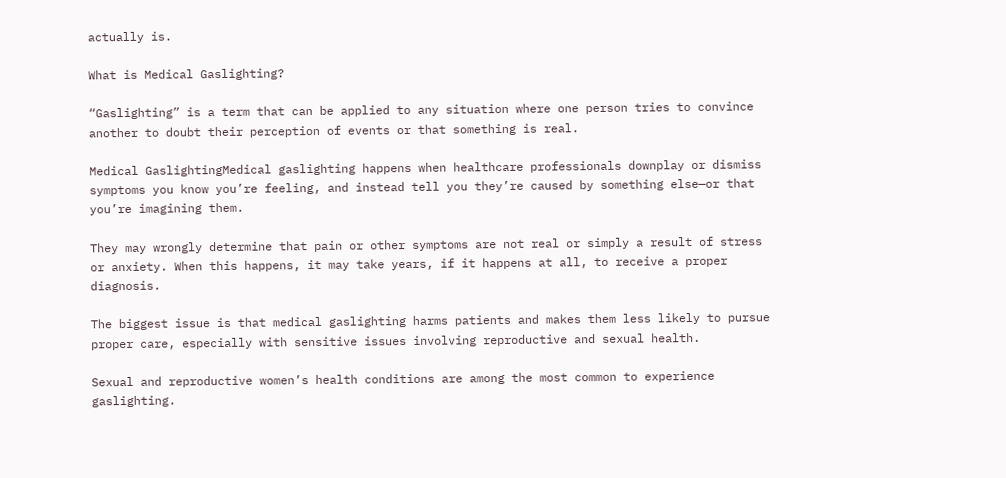actually is.

What is Medical Gaslighting?

“Gaslighting” is a term that can be applied to any situation where one person tries to convince another to doubt their perception of events or that something is real.

Medical GaslightingMedical gaslighting happens when healthcare professionals downplay or dismiss symptoms you know you’re feeling, and instead tell you they’re caused by something else—or that you’re imagining them.

They may wrongly determine that pain or other symptoms are not real or simply a result of stress or anxiety. When this happens, it may take years, if it happens at all, to receive a proper diagnosis.

The biggest issue is that medical gaslighting harms patients and makes them less likely to pursue proper care, especially with sensitive issues involving reproductive and sexual health.

Sexual and reproductive women’s health conditions are among the most common to experience gaslighting.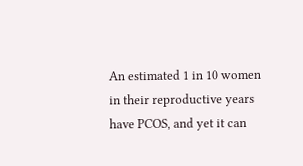An estimated 1 in 10 women in their reproductive years have PCOS, and yet it can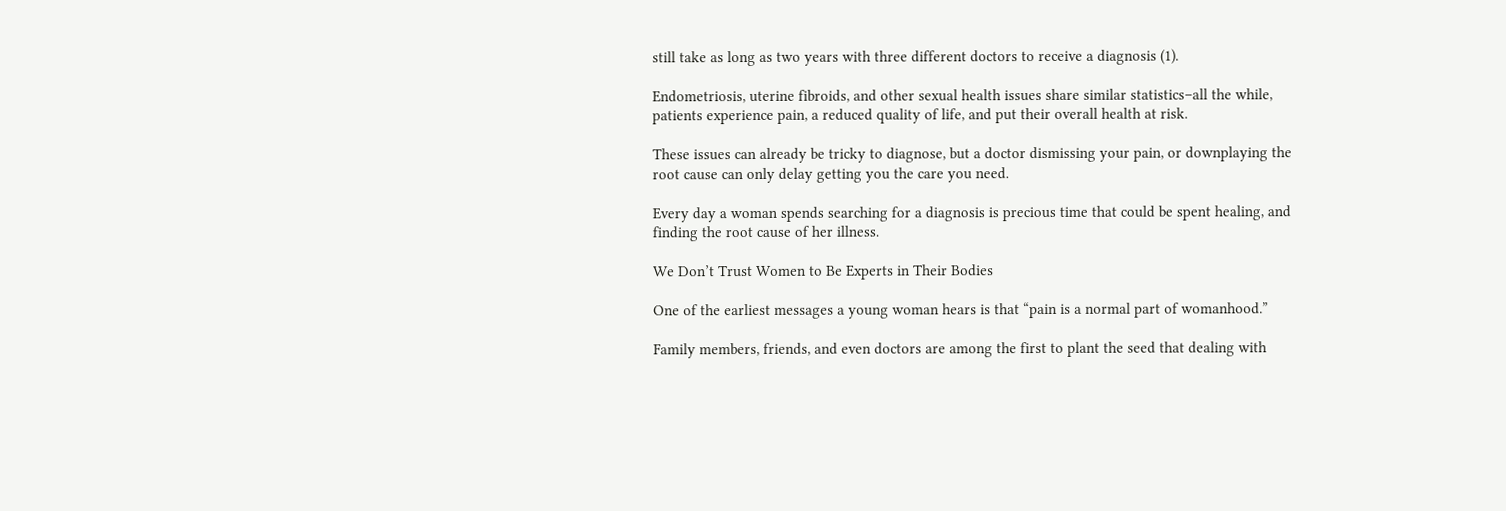still take as long as two years with three different doctors to receive a diagnosis (1).

Endometriosis, uterine fibroids, and other sexual health issues share similar statistics–all the while, patients experience pain, a reduced quality of life, and put their overall health at risk.

These issues can already be tricky to diagnose, but a doctor dismissing your pain, or downplaying the root cause can only delay getting you the care you need.

Every day a woman spends searching for a diagnosis is precious time that could be spent healing, and finding the root cause of her illness.

We Don’t Trust Women to Be Experts in Their Bodies

One of the earliest messages a young woman hears is that “pain is a normal part of womanhood.”

Family members, friends, and even doctors are among the first to plant the seed that dealing with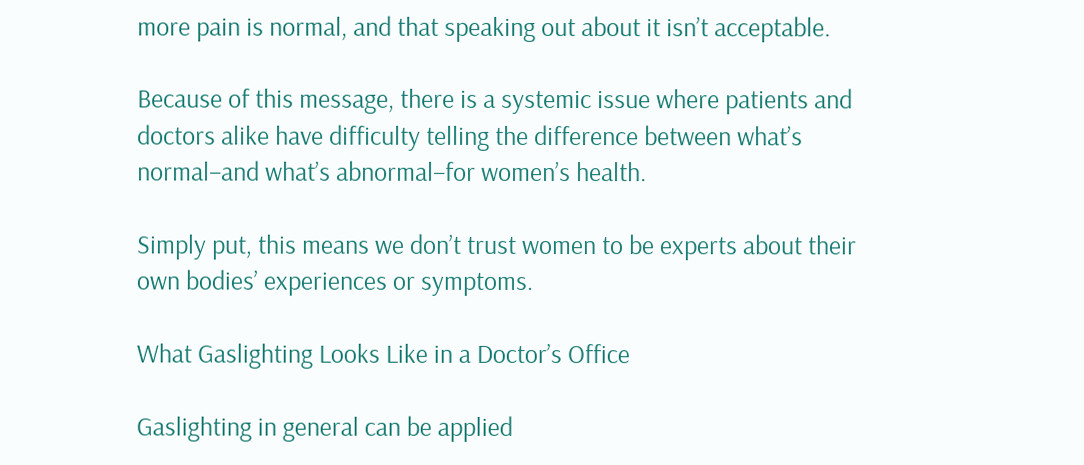more pain is normal, and that speaking out about it isn’t acceptable.

Because of this message, there is a systemic issue where patients and doctors alike have difficulty telling the difference between what’s normal–and what’s abnormal–for women’s health.

Simply put, this means we don’t trust women to be experts about their own bodies’ experiences or symptoms.

What Gaslighting Looks Like in a Doctor’s Office

Gaslighting in general can be applied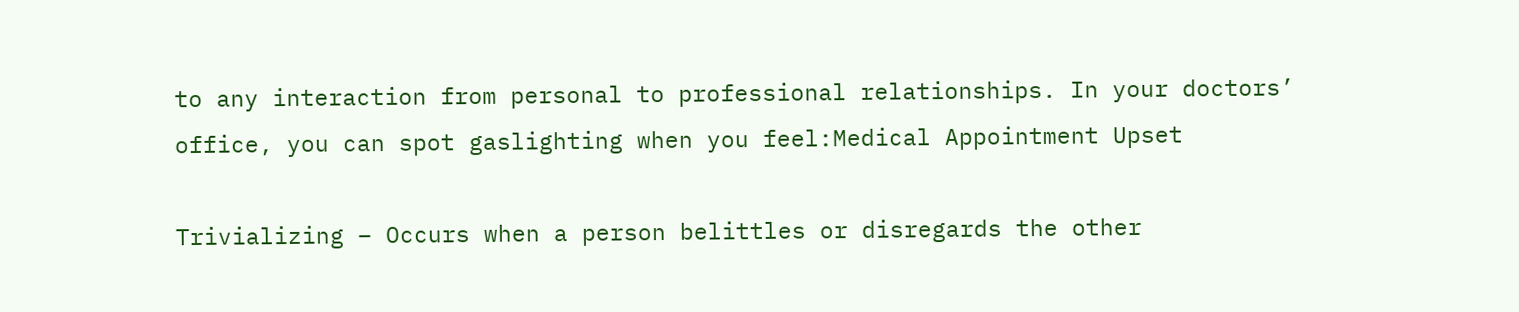to any interaction from personal to professional relationships. In your doctors’ office, you can spot gaslighting when you feel:Medical Appointment Upset

Trivializing – Occurs when a person belittles or disregards the other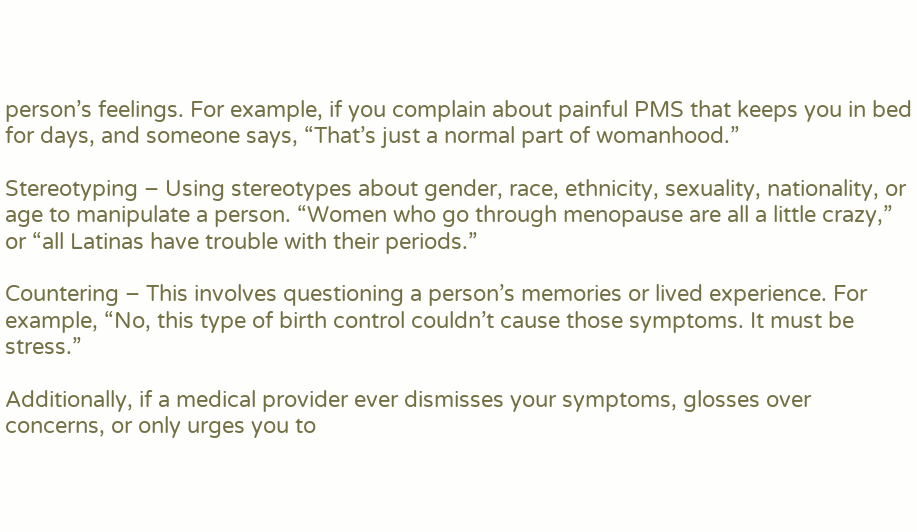person’s feelings. For example, if you complain about painful PMS that keeps you in bed for days, and someone says, “That’s just a normal part of womanhood.”

Stereotyping – Using stereotypes about gender, race, ethnicity, sexuality, nationality, or age to manipulate a person. “Women who go through menopause are all a little crazy,” or “all Latinas have trouble with their periods.”

Countering – This involves questioning a person’s memories or lived experience. For example, “No, this type of birth control couldn’t cause those symptoms. It must be stress.”

Additionally, if a medical provider ever dismisses your symptoms, glosses over concerns, or only urges you to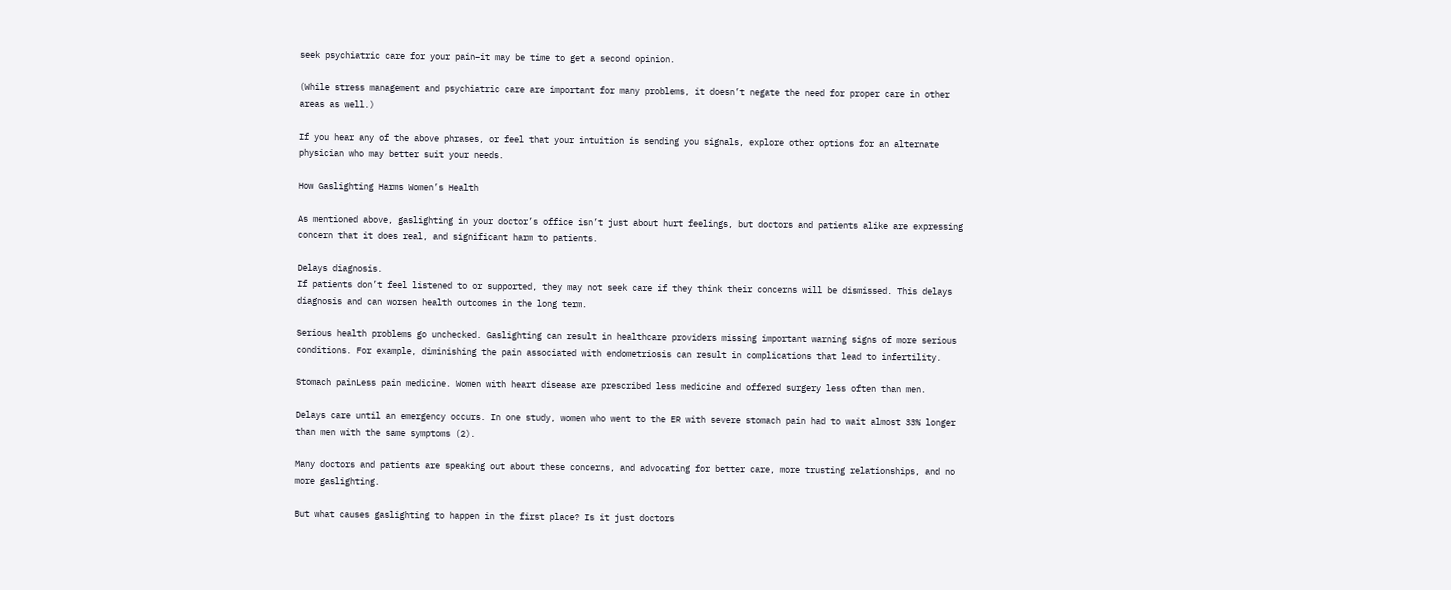seek psychiatric care for your pain–it may be time to get a second opinion.

(While stress management and psychiatric care are important for many problems, it doesn’t negate the need for proper care in other areas as well.)

If you hear any of the above phrases, or feel that your intuition is sending you signals, explore other options for an alternate physician who may better suit your needs.

How Gaslighting Harms Women’s Health

As mentioned above, gaslighting in your doctor’s office isn’t just about hurt feelings, but doctors and patients alike are expressing concern that it does real, and significant harm to patients.

Delays diagnosis.
If patients don’t feel listened to or supported, they may not seek care if they think their concerns will be dismissed. This delays diagnosis and can worsen health outcomes in the long term.

Serious health problems go unchecked. Gaslighting can result in healthcare providers missing important warning signs of more serious conditions. For example, diminishing the pain associated with endometriosis can result in complications that lead to infertility.

Stomach painLess pain medicine. Women with heart disease are prescribed less medicine and offered surgery less often than men.

Delays care until an emergency occurs. In one study, women who went to the ER with severe stomach pain had to wait almost 33% longer than men with the same symptoms (2).

Many doctors and patients are speaking out about these concerns, and advocating for better care, more trusting relationships, and no more gaslighting.

But what causes gaslighting to happen in the first place? Is it just doctors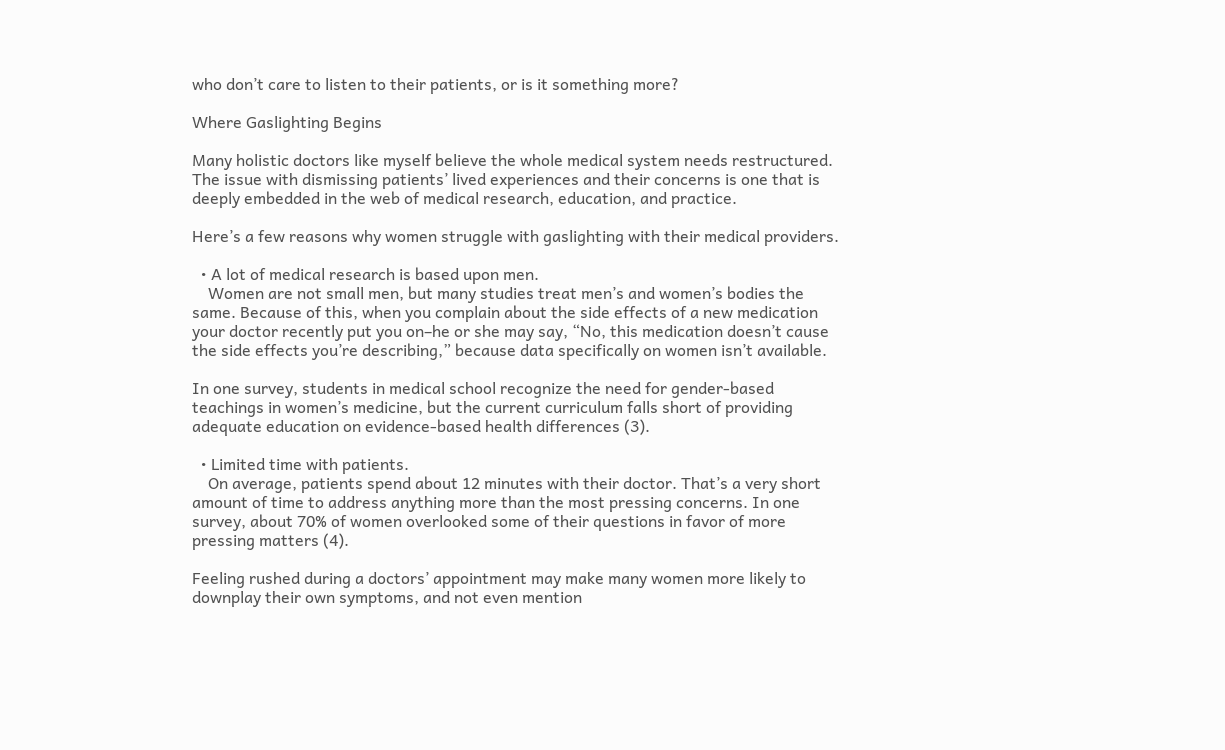who don’t care to listen to their patients, or is it something more?

Where Gaslighting Begins

Many holistic doctors like myself believe the whole medical system needs restructured. The issue with dismissing patients’ lived experiences and their concerns is one that is deeply embedded in the web of medical research, education, and practice.

Here’s a few reasons why women struggle with gaslighting with their medical providers.

  • A lot of medical research is based upon men.
    Women are not small men, but many studies treat men’s and women’s bodies the same. Because of this, when you complain about the side effects of a new medication your doctor recently put you on–he or she may say, “No, this medication doesn’t cause the side effects you’re describing,” because data specifically on women isn’t available.

In one survey, students in medical school recognize the need for gender-based teachings in women’s medicine, but the current curriculum falls short of providing adequate education on evidence-based health differences (3).

  • Limited time with patients.
    On average, patients spend about 12 minutes with their doctor. That’s a very short amount of time to address anything more than the most pressing concerns. In one survey, about 70% of women overlooked some of their questions in favor of more pressing matters (4).

Feeling rushed during a doctors’ appointment may make many women more likely to downplay their own symptoms, and not even mention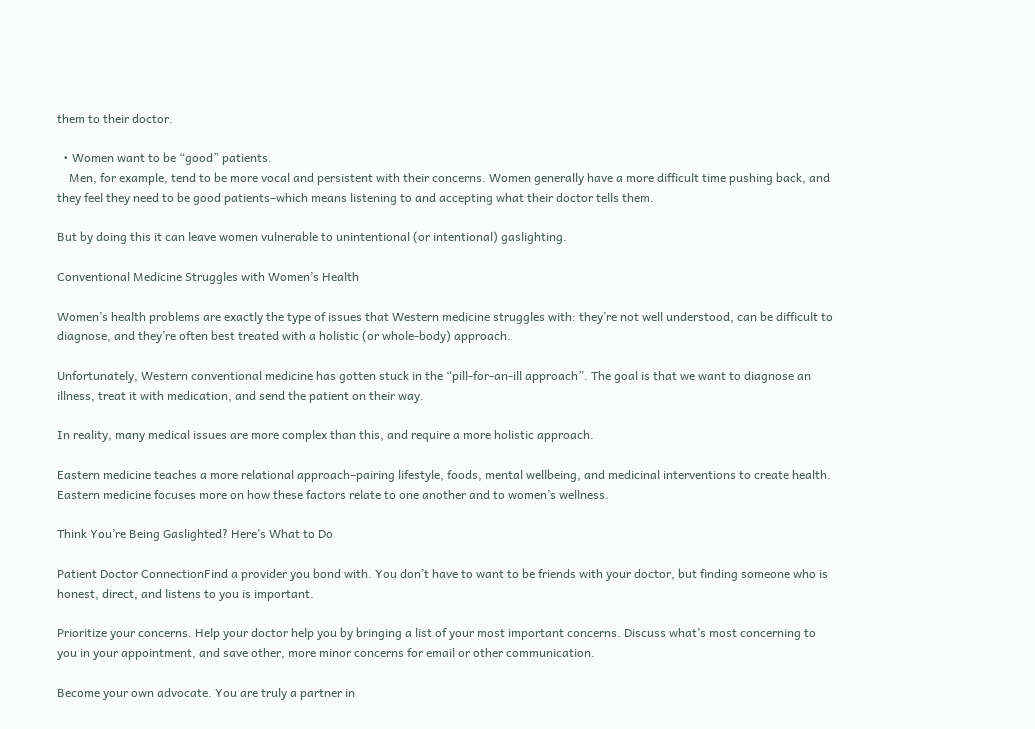them to their doctor.

  • Women want to be “good” patients.
    Men, for example, tend to be more vocal and persistent with their concerns. Women generally have a more difficult time pushing back, and they feel they need to be good patients–which means listening to and accepting what their doctor tells them.

But by doing this it can leave women vulnerable to unintentional (or intentional) gaslighting.

Conventional Medicine Struggles with Women’s Health

Women’s health problems are exactly the type of issues that Western medicine struggles with: they’re not well understood, can be difficult to diagnose, and they’re often best treated with a holistic (or whole-body) approach.

Unfortunately, Western conventional medicine has gotten stuck in the “pill-for-an-ill approach”. The goal is that we want to diagnose an illness, treat it with medication, and send the patient on their way.

In reality, many medical issues are more complex than this, and require a more holistic approach.

Eastern medicine teaches a more relational approach–pairing lifestyle, foods, mental wellbeing, and medicinal interventions to create health. Eastern medicine focuses more on how these factors relate to one another and to women’s wellness.

Think You’re Being Gaslighted? Here’s What to Do

Patient Doctor ConnectionFind a provider you bond with. You don’t have to want to be friends with your doctor, but finding someone who is honest, direct, and listens to you is important.

Prioritize your concerns. Help your doctor help you by bringing a list of your most important concerns. Discuss what’s most concerning to you in your appointment, and save other, more minor concerns for email or other communication.

Become your own advocate. You are truly a partner in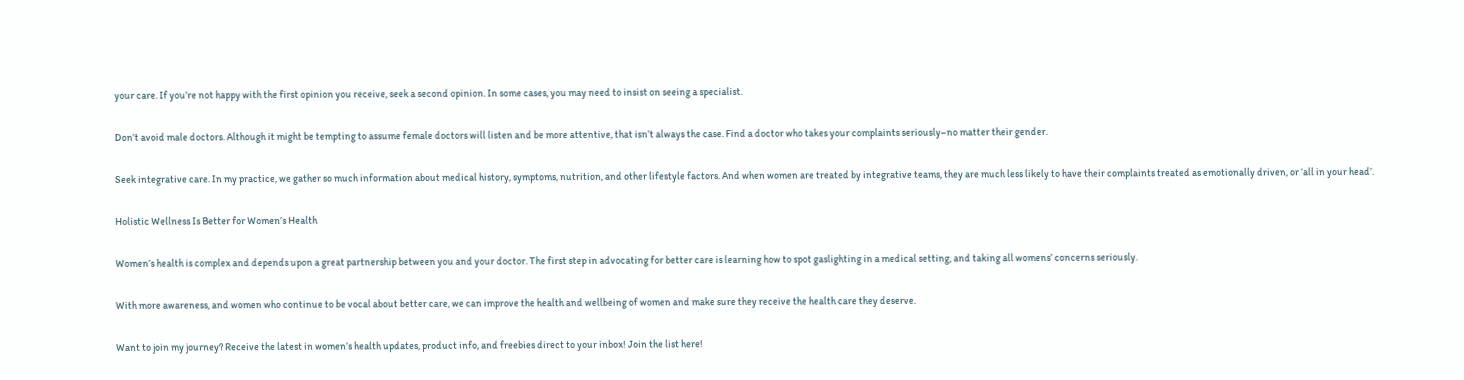your care. If you’re not happy with the first opinion you receive, seek a second opinion. In some cases, you may need to insist on seeing a specialist.

Don’t avoid male doctors. Although it might be tempting to assume female doctors will listen and be more attentive, that isn’t always the case. Find a doctor who takes your complaints seriously–no matter their gender.

Seek integrative care. In my practice, we gather so much information about medical history, symptoms, nutrition, and other lifestyle factors. And when women are treated by integrative teams, they are much less likely to have their complaints treated as emotionally driven, or ‘all in your head’.

Holistic Wellness Is Better for Women’s Health

Women’s health is complex and depends upon a great partnership between you and your doctor. The first step in advocating for better care is learning how to spot gaslighting in a medical setting, and taking all womens’ concerns seriously.

With more awareness, and women who continue to be vocal about better care, we can improve the health and wellbeing of women and make sure they receive the health care they deserve.

Want to join my journey? Receive the latest in women’s health updates, product info, and freebies direct to your inbox! Join the list here!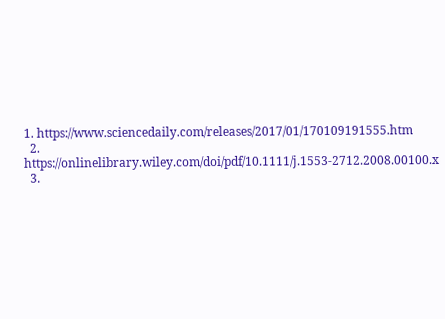1. https://www.sciencedaily.com/releases/2017/01/170109191555.htm
  2. https://onlinelibrary.wiley.com/doi/pdf/10.1111/j.1553-2712.2008.00100.x
  3.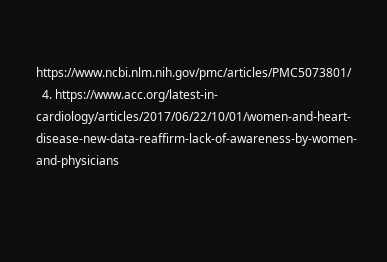https://www.ncbi.nlm.nih.gov/pmc/articles/PMC5073801/
  4. https://www.acc.org/latest-in-cardiology/articles/2017/06/22/10/01/women-and-heart-disease-new-data-reaffirm-lack-of-awareness-by-women-and-physicians